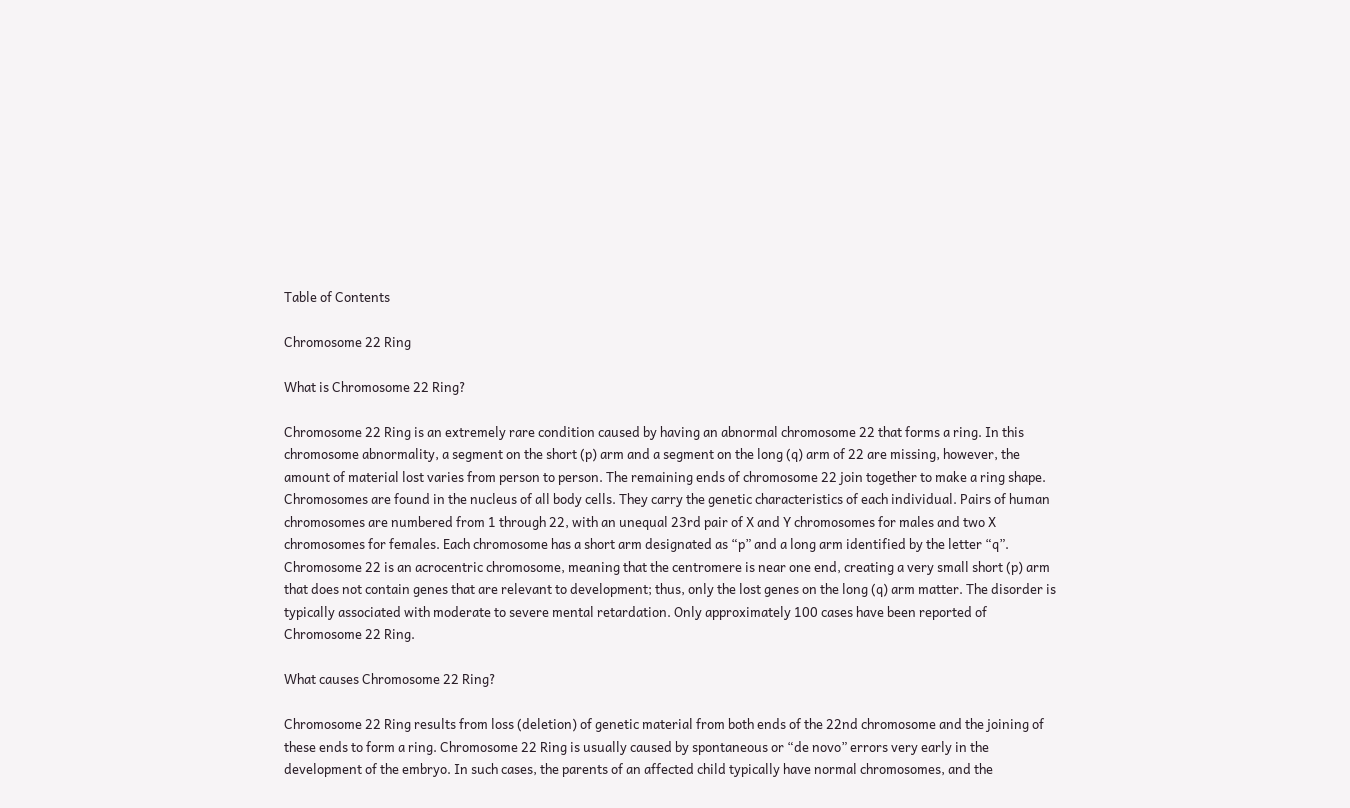Table of Contents

Chromosome 22 Ring

What is Chromosome 22 Ring?

Chromosome 22 Ring is an extremely rare condition caused by having an abnormal chromosome 22 that forms a ring. In this chromosome abnormality, a segment on the short (p) arm and a segment on the long (q) arm of 22 are missing, however, the amount of material lost varies from person to person. The remaining ends of chromosome 22 join together to make a ring shape. Chromosomes are found in the nucleus of all body cells. They carry the genetic characteristics of each individual. Pairs of human chromosomes are numbered from 1 through 22, with an unequal 23rd pair of X and Y chromosomes for males and two X chromosomes for females. Each chromosome has a short arm designated as “p” and a long arm identified by the letter “q”. Chromosome 22 is an acrocentric chromosome, meaning that the centromere is near one end, creating a very small short (p) arm that does not contain genes that are relevant to development; thus, only the lost genes on the long (q) arm matter. The disorder is typically associated with moderate to severe mental retardation. Only approximately 100 cases have been reported of Chromosome 22 Ring.

What causes Chromosome 22 Ring?

Chromosome 22 Ring results from loss (deletion) of genetic material from both ends of the 22nd chromosome and the joining of these ends to form a ring. Chromosome 22 Ring is usually caused by spontaneous or “de novo” errors very early in the development of the embryo. In such cases, the parents of an affected child typically have normal chromosomes, and the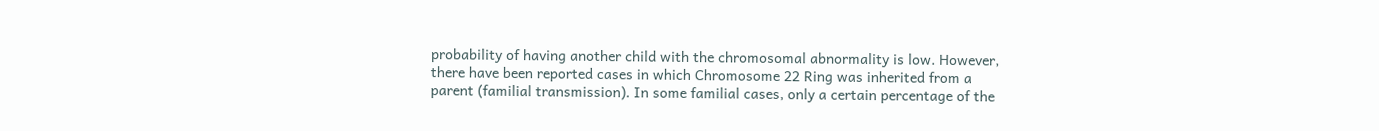probability of having another child with the chromosomal abnormality is low. However, there have been reported cases in which Chromosome 22 Ring was inherited from a parent (familial transmission). In some familial cases, only a certain percentage of the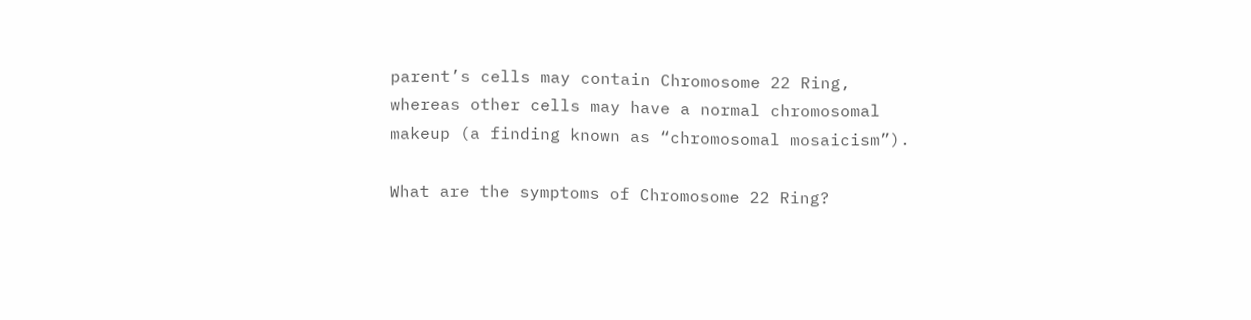parent’s cells may contain Chromosome 22 Ring, whereas other cells may have a normal chromosomal makeup (a finding known as “chromosomal mosaicism”).

What are the symptoms of Chromosome 22 Ring?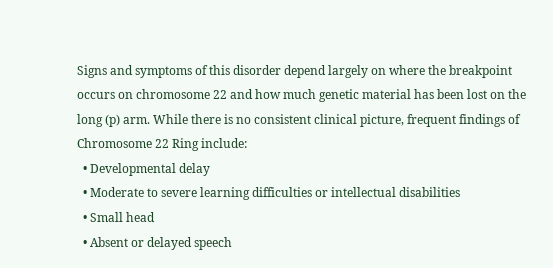Signs and symptoms of this disorder depend largely on where the breakpoint occurs on chromosome 22 and how much genetic material has been lost on the long (p) arm. While there is no consistent clinical picture, frequent findings of Chromosome 22 Ring include:
  • Developmental delay
  • Moderate to severe learning difficulties or intellectual disabilities
  • Small head
  • Absent or delayed speech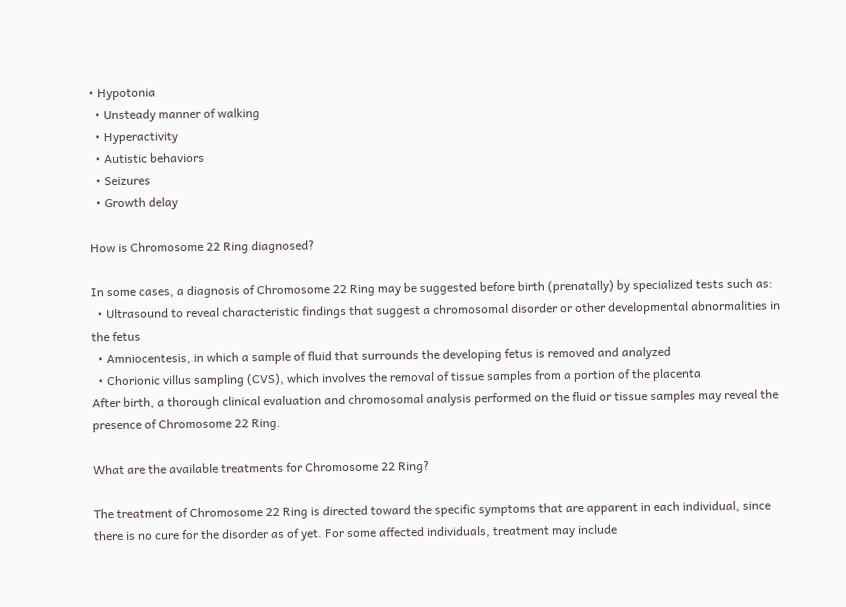• Hypotonia
  • Unsteady manner of walking
  • Hyperactivity
  • Autistic behaviors
  • Seizures
  • Growth delay

How is Chromosome 22 Ring diagnosed?

In some cases, a diagnosis of Chromosome 22 Ring may be suggested before birth (prenatally) by specialized tests such as:
  • Ultrasound to reveal characteristic findings that suggest a chromosomal disorder or other developmental abnormalities in the fetus
  • Amniocentesis, in which a sample of fluid that surrounds the developing fetus is removed and analyzed
  • Chorionic villus sampling (CVS), which involves the removal of tissue samples from a portion of the placenta
After birth, a thorough clinical evaluation and chromosomal analysis performed on the fluid or tissue samples may reveal the presence of Chromosome 22 Ring.

What are the available treatments for Chromosome 22 Ring?

The treatment of Chromosome 22 Ring is directed toward the specific symptoms that are apparent in each individual, since there is no cure for the disorder as of yet. For some affected individuals, treatment may include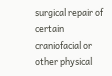surgical repair of certain craniofacial or other physical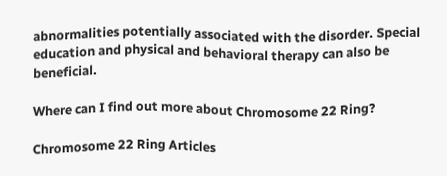abnormalities potentially associated with the disorder. Special education and physical and behavioral therapy can also be beneficial.

Where can I find out more about Chromosome 22 Ring?

Chromosome 22 Ring Articles